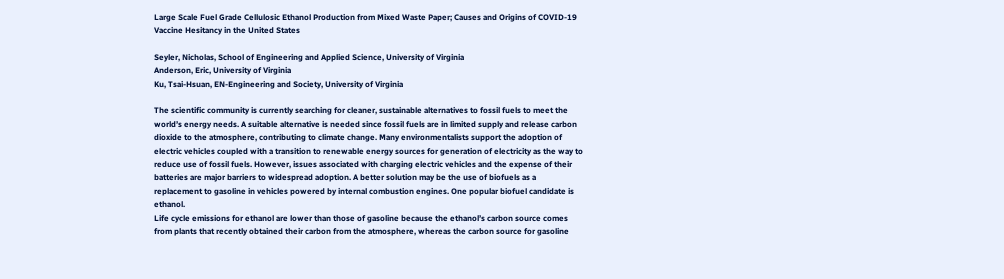Large Scale Fuel Grade Cellulosic Ethanol Production from Mixed Waste Paper; Causes and Origins of COVID-19 Vaccine Hesitancy in the United States

Seyler, Nicholas, School of Engineering and Applied Science, University of Virginia
Anderson, Eric, University of Virginia
Ku, Tsai-Hsuan, EN-Engineering and Society, University of Virginia

The scientific community is currently searching for cleaner, sustainable alternatives to fossil fuels to meet the world’s energy needs. A suitable alternative is needed since fossil fuels are in limited supply and release carbon dioxide to the atmosphere, contributing to climate change. Many environmentalists support the adoption of electric vehicles coupled with a transition to renewable energy sources for generation of electricity as the way to reduce use of fossil fuels. However, issues associated with charging electric vehicles and the expense of their batteries are major barriers to widespread adoption. A better solution may be the use of biofuels as a replacement to gasoline in vehicles powered by internal combustion engines. One popular biofuel candidate is ethanol.
Life cycle emissions for ethanol are lower than those of gasoline because the ethanol’s carbon source comes from plants that recently obtained their carbon from the atmosphere, whereas the carbon source for gasoline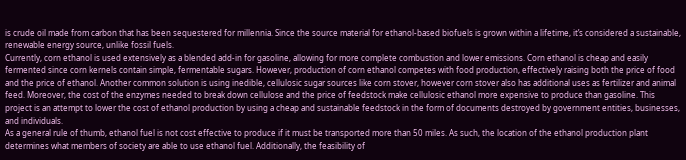is crude oil made from carbon that has been sequestered for millennia. Since the source material for ethanol-based biofuels is grown within a lifetime, it’s considered a sustainable, renewable energy source, unlike fossil fuels.
Currently, corn ethanol is used extensively as a blended add-in for gasoline, allowing for more complete combustion and lower emissions. Corn ethanol is cheap and easily fermented since corn kernels contain simple, fermentable sugars. However, production of corn ethanol competes with food production, effectively raising both the price of food and the price of ethanol. Another common solution is using inedible, cellulosic sugar sources like corn stover, however corn stover also has additional uses as fertilizer and animal feed. Moreover, the cost of the enzymes needed to break down cellulose and the price of feedstock make cellulosic ethanol more expensive to produce than gasoline. This project is an attempt to lower the cost of ethanol production by using a cheap and sustainable feedstock in the form of documents destroyed by government entities, businesses, and individuals.
As a general rule of thumb, ethanol fuel is not cost effective to produce if it must be transported more than 50 miles. As such, the location of the ethanol production plant determines what members of society are able to use ethanol fuel. Additionally, the feasibility of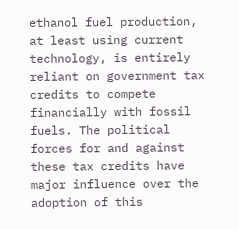ethanol fuel production, at least using current technology, is entirely reliant on government tax credits to compete financially with fossil fuels. The political forces for and against these tax credits have major influence over the adoption of this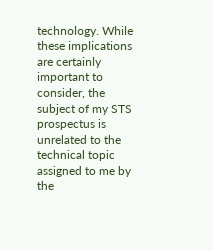technology. While these implications are certainly important to consider, the subject of my STS prospectus is unrelated to the technical topic assigned to me by the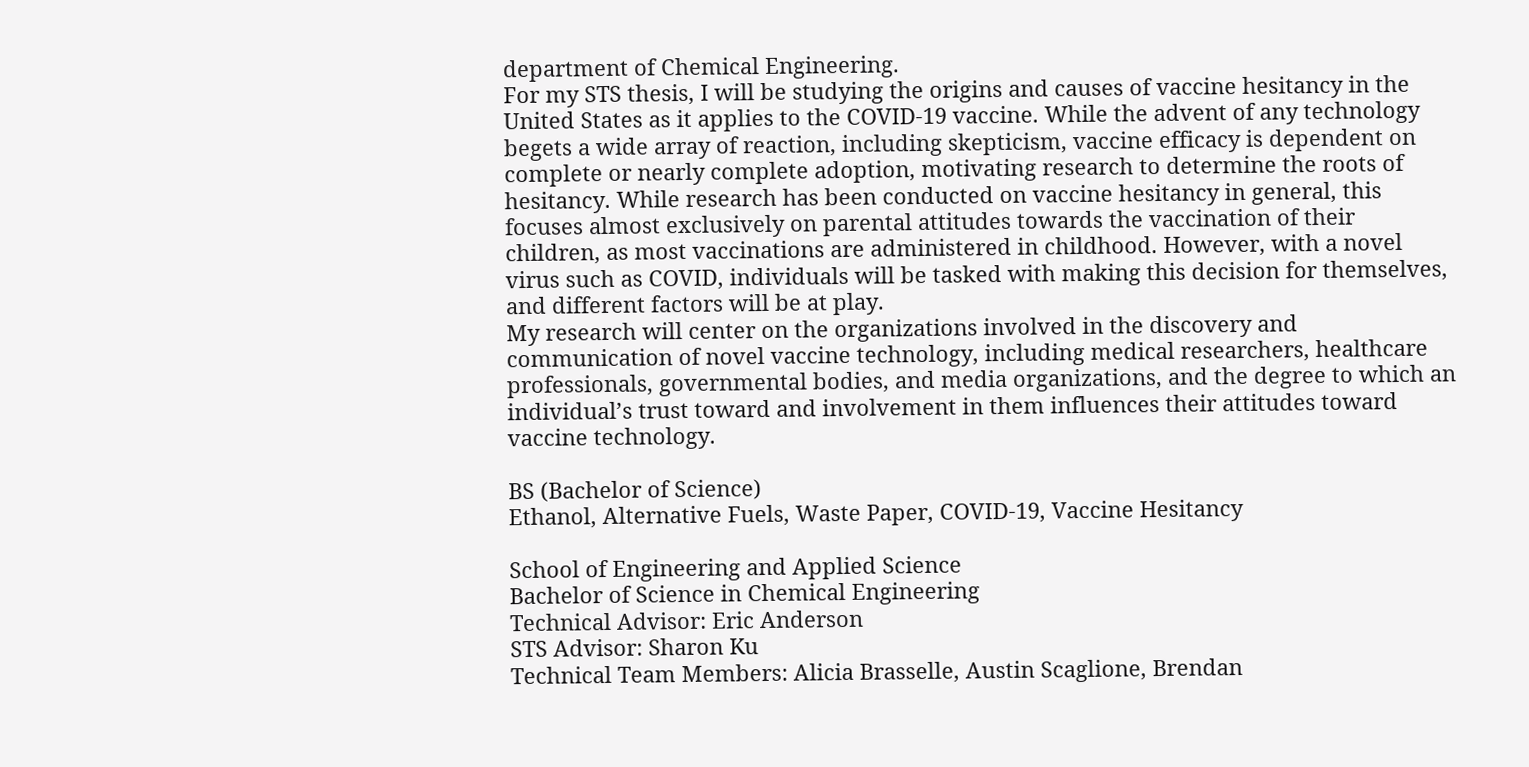department of Chemical Engineering.
For my STS thesis, I will be studying the origins and causes of vaccine hesitancy in the United States as it applies to the COVID-19 vaccine. While the advent of any technology begets a wide array of reaction, including skepticism, vaccine efficacy is dependent on complete or nearly complete adoption, motivating research to determine the roots of hesitancy. While research has been conducted on vaccine hesitancy in general, this focuses almost exclusively on parental attitudes towards the vaccination of their children, as most vaccinations are administered in childhood. However, with a novel virus such as COVID, individuals will be tasked with making this decision for themselves, and different factors will be at play.
My research will center on the organizations involved in the discovery and communication of novel vaccine technology, including medical researchers, healthcare professionals, governmental bodies, and media organizations, and the degree to which an individual’s trust toward and involvement in them influences their attitudes toward vaccine technology.

BS (Bachelor of Science)
Ethanol, Alternative Fuels, Waste Paper, COVID-19, Vaccine Hesitancy

School of Engineering and Applied Science
Bachelor of Science in Chemical Engineering
Technical Advisor: Eric Anderson
STS Advisor: Sharon Ku
Technical Team Members: Alicia Brasselle, Austin Scaglione, Brendan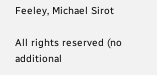Feeley, Michael Sirot

All rights reserved (no additional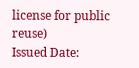license for public reuse)
Issued Date: